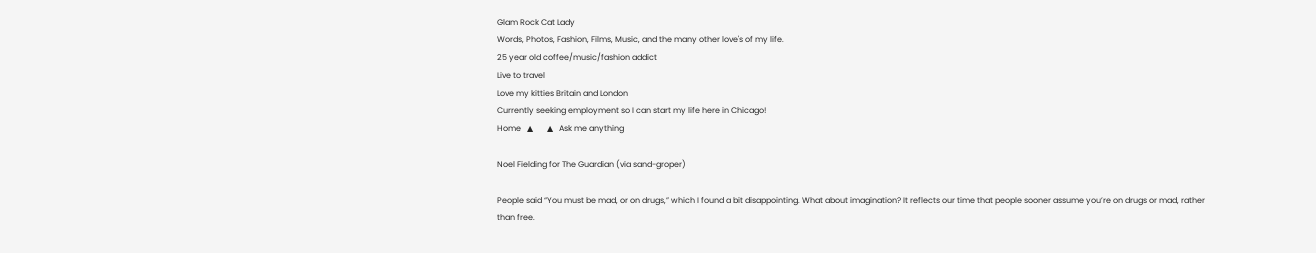Glam Rock Cat Lady
Words, Photos, Fashion, Films, Music, and the many other love's of my life.
25 year old coffee/music/fashion addict
Live to travel
Love my kitties Britain and London
Currently seeking employment so I can start my life here in Chicago!
Home   ▲       ▲   Ask me anything

Noel Fielding for The Guardian (via sand-groper)

People said “You must be mad, or on drugs,” which I found a bit disappointing. What about imagination? It reflects our time that people sooner assume you’re on drugs or mad, rather than free.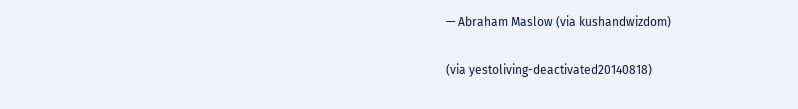— Abraham Maslow (via kushandwizdom)

(via yestoliving-deactivated20140818)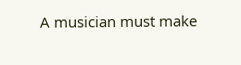A musician must make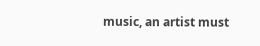music, an artist must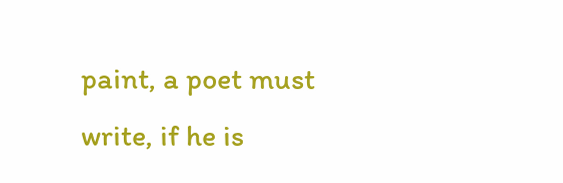paint, a poet must write, if he is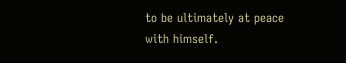to be ultimately at peace with himself.